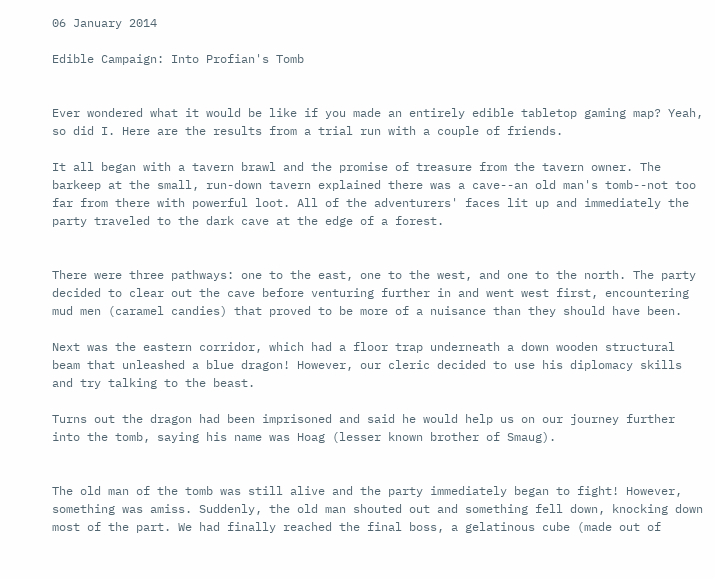06 January 2014

Edible Campaign: Into Profian's Tomb


Ever wondered what it would be like if you made an entirely edible tabletop gaming map? Yeah, so did I. Here are the results from a trial run with a couple of friends.

It all began with a tavern brawl and the promise of treasure from the tavern owner. The barkeep at the small, run-down tavern explained there was a cave--an old man's tomb--not too far from there with powerful loot. All of the adventurers' faces lit up and immediately the party traveled to the dark cave at the edge of a forest.


There were three pathways: one to the east, one to the west, and one to the north. The party decided to clear out the cave before venturing further in and went west first, encountering mud men (caramel candies) that proved to be more of a nuisance than they should have been.

Next was the eastern corridor, which had a floor trap underneath a down wooden structural beam that unleashed a blue dragon! However, our cleric decided to use his diplomacy skills and try talking to the beast.

Turns out the dragon had been imprisoned and said he would help us on our journey further into the tomb, saying his name was Hoag (lesser known brother of Smaug).


The old man of the tomb was still alive and the party immediately began to fight! However, something was amiss. Suddenly, the old man shouted out and something fell down, knocking down most of the part. We had finally reached the final boss, a gelatinous cube (made out of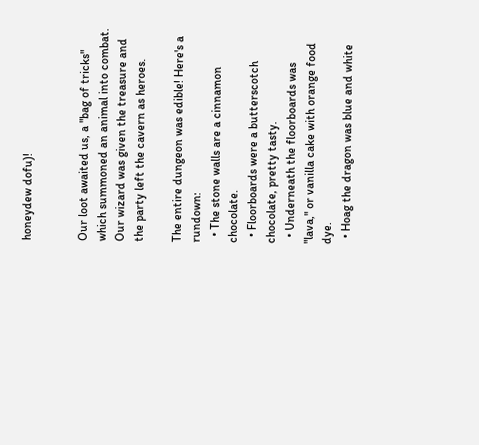honeydew dofu)!


Our loot awaited us, a "bag of tricks" which summoned an animal into combat. Our wizard was given the treasure and the party left the cavern as heroes.

The entire dungeon was edible! Here's a rundown:
  • The stone walls are a cinnamon chocolate.
  • Floorboards were a butterscotch chocolate, pretty tasty.
  • Underneath the floorboards was "lava," or vanilla cake with orange food dye.
  • Hoag the dragon was blue and white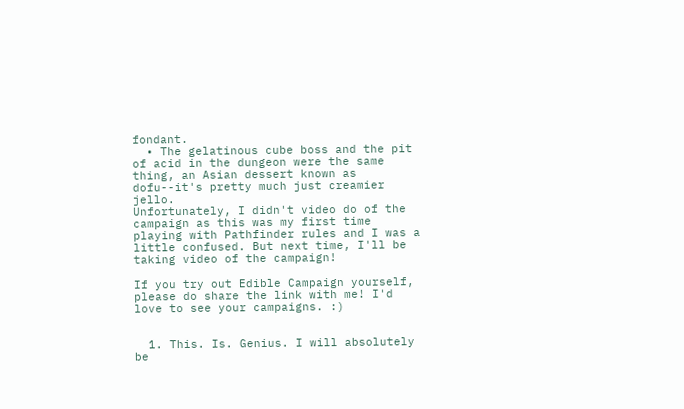fondant.
  • The gelatinous cube boss and the pit of acid in the dungeon were the same thing, an Asian dessert known as dofu--it's pretty much just creamier jello.
Unfortunately, I didn't video do of the campaign as this was my first time playing with Pathfinder rules and I was a little confused. But next time, I'll be taking video of the campaign!

If you try out Edible Campaign yourself, please do share the link with me! I'd love to see your campaigns. :)


  1. This. Is. Genius. I will absolutely be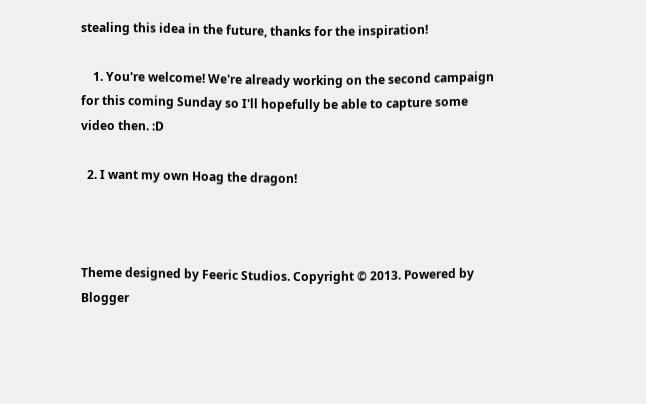stealing this idea in the future, thanks for the inspiration!

    1. You're welcome! We're already working on the second campaign for this coming Sunday so I'll hopefully be able to capture some video then. :D

  2. I want my own Hoag the dragon!



Theme designed by Feeric Studios. Copyright © 2013. Powered by Blogger